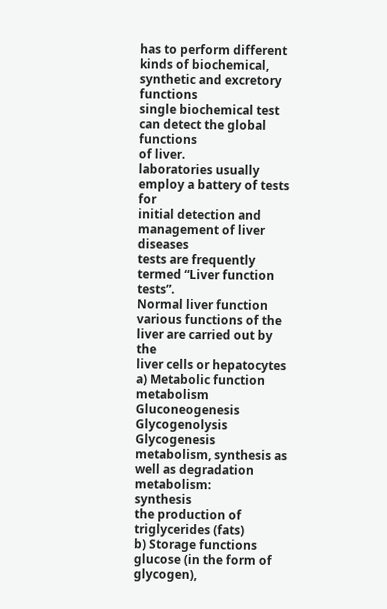has to perform different kinds of biochemical,
synthetic and excretory functions
single biochemical test can detect the global functions
of liver.
laboratories usually employ a battery of tests for
initial detection and management of liver diseases
tests are frequently termed “Liver function tests”.
Normal liver function
various functions of the liver are carried out by the
liver cells or hepatocytes
a) Metabolic function
metabolism
Gluconeogenesis
Glycogenolysis
Glycogenesis
metabolism, synthesis as well as degradation
metabolism:
synthesis
the production of triglycerides (fats)
b) Storage functions
glucose (in the form of glycogen),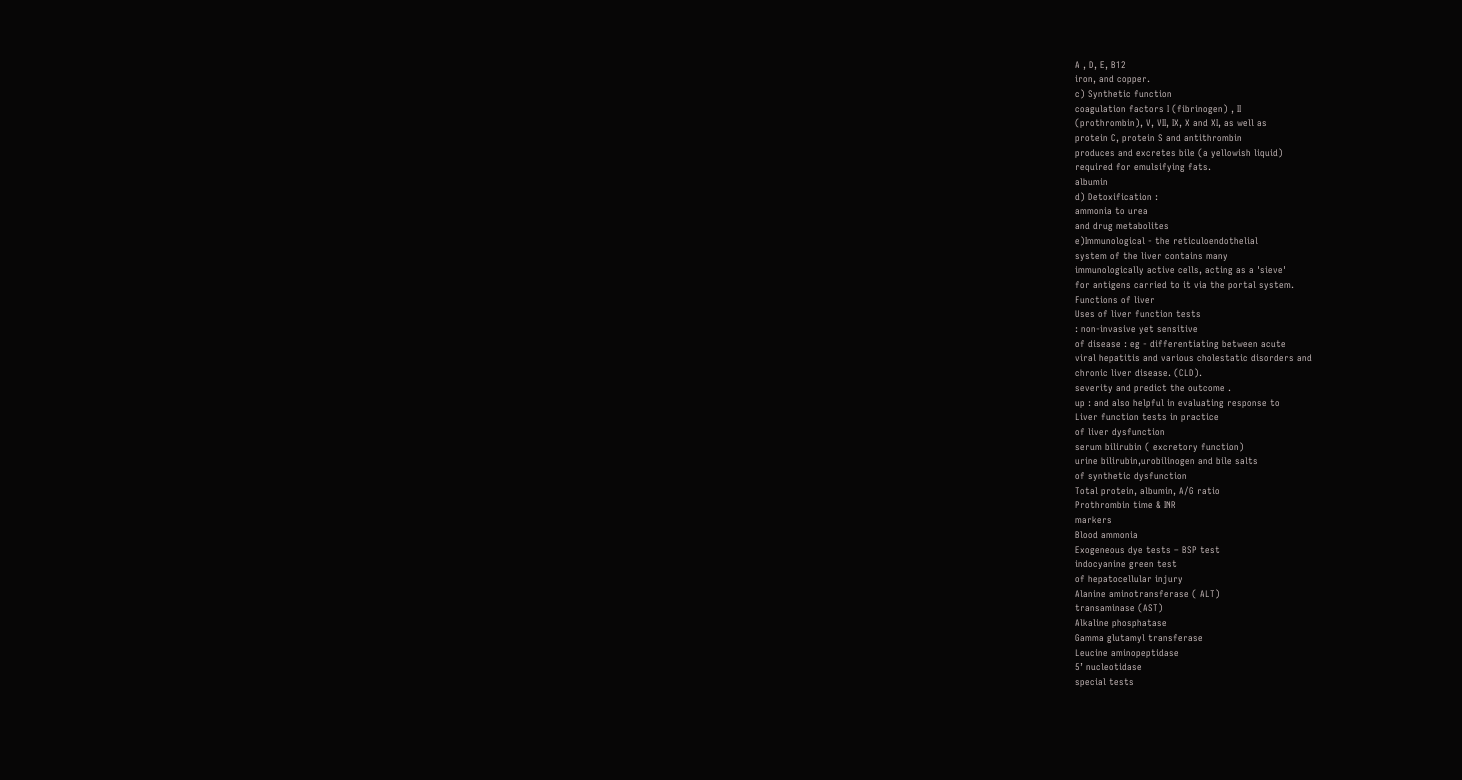A , D, E, B12
iron, and copper.
c) Synthetic function
coagulation factors I (fibrinogen) , II
(prothrombin), V, VII, IX, X and XI, as well as
protein C, protein S and antithrombin
produces and excretes bile (a yellowish liquid)
required for emulsifying fats.
albumin
d) Detoxification :
ammonia to urea
and drug metabolites
e)Immunological - the reticuloendothelial
system of the liver contains many
immunologically active cells, acting as a 'sieve'
for antigens carried to it via the portal system.
Functions of liver
Uses of liver function tests
: non-invasive yet sensitive
of disease : eg - differentiating between acute
viral hepatitis and various cholestatic disorders and
chronic liver disease. (CLD).
severity and predict the outcome .
up : and also helpful in evaluating response to
Liver function tests in practice
of liver dysfunction
serum bilirubin ( excretory function)
urine bilirubin,urobilinogen and bile salts
of synthetic dysfunction
Total protein, albumin, A/G ratio
Prothrombin time & INR
markers
Blood ammonia
Exogeneous dye tests – BSP test
indocyanine green test
of hepatocellular injury
Alanine aminotransferase ( ALT)
transaminase (AST)
Alkaline phosphatase
Gamma glutamyl transferase
Leucine aminopeptidase
5’ nucleotidase
special tests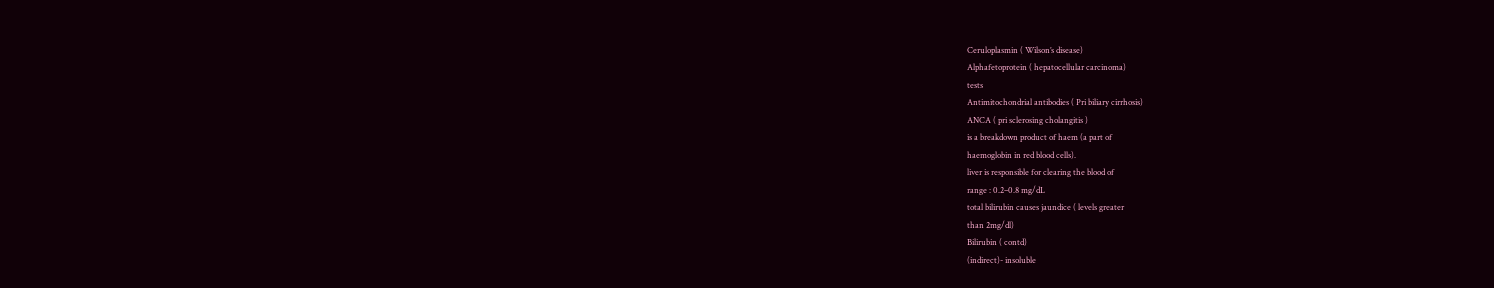Ceruloplasmin ( Wilson’s disease)
Alphafetoprotein ( hepatocellular carcinoma)
tests
Antimitochondrial antibodies ( Pri biliary cirrhosis)
ANCA ( pri sclerosing cholangitis )
is a breakdown product of haem (a part of
haemoglobin in red blood cells).
liver is responsible for clearing the blood of
range : 0.2–0.8 mg/dL
total bilirubin causes jaundice ( levels greater
than 2mg/dl)
Bilirubin ( contd)
(indirect)- insoluble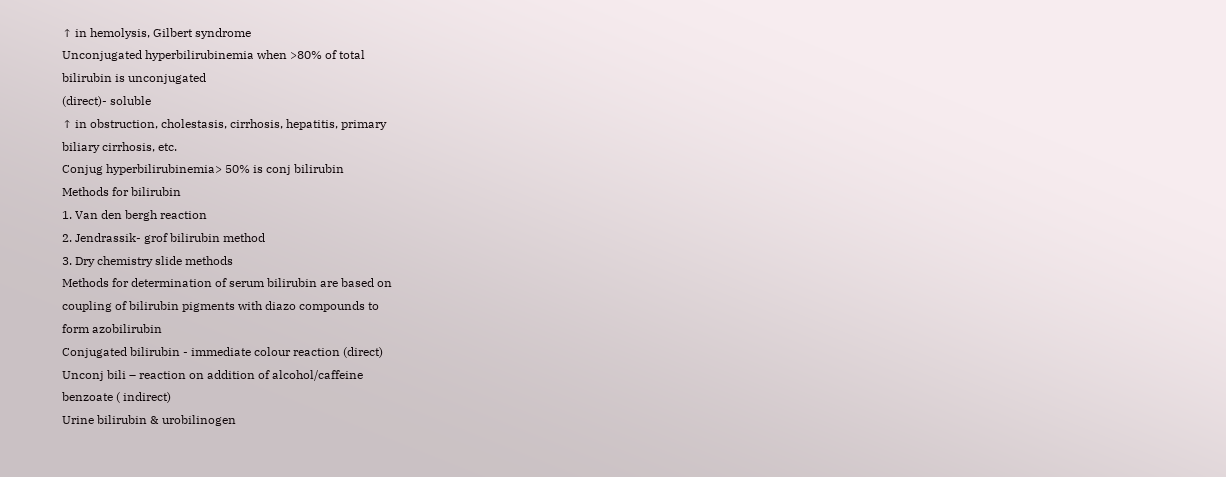↑ in hemolysis, Gilbert syndrome
Unconjugated hyperbilirubinemia when >80% of total
bilirubin is unconjugated
(direct)- soluble
↑ in obstruction, cholestasis, cirrhosis, hepatitis, primary
biliary cirrhosis, etc.
Conjug hyperbilirubinemia> 50% is conj bilirubin
Methods for bilirubin
1. Van den bergh reaction
2. Jendrassik- grof bilirubin method
3. Dry chemistry slide methods
Methods for determination of serum bilirubin are based on
coupling of bilirubin pigments with diazo compounds to
form azobilirubin
Conjugated bilirubin - immediate colour reaction (direct)
Unconj bili – reaction on addition of alcohol/caffeine
benzoate ( indirect)
Urine bilirubin & urobilinogen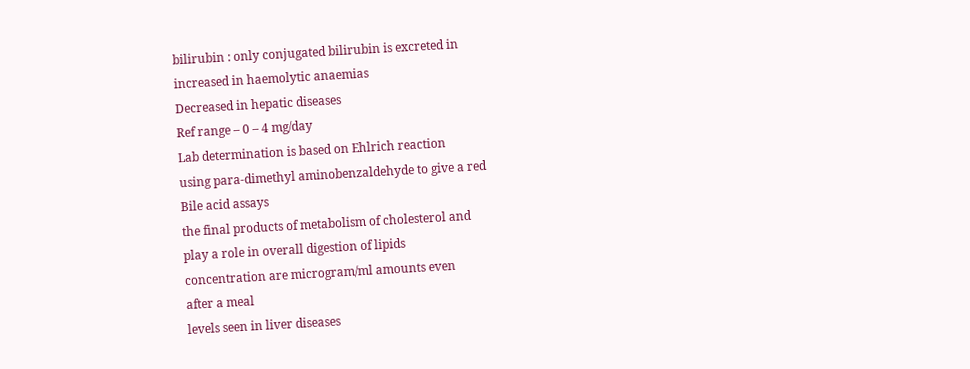bilirubin : only conjugated bilirubin is excreted in
increased in haemolytic anaemias
Decreased in hepatic diseases
Ref range – 0 – 4 mg/day
Lab determination is based on Ehlrich reaction
using para-dimethyl aminobenzaldehyde to give a red
Bile acid assays
the final products of metabolism of cholesterol and
play a role in overall digestion of lipids
concentration are microgram/ml amounts even
after a meal
levels seen in liver diseases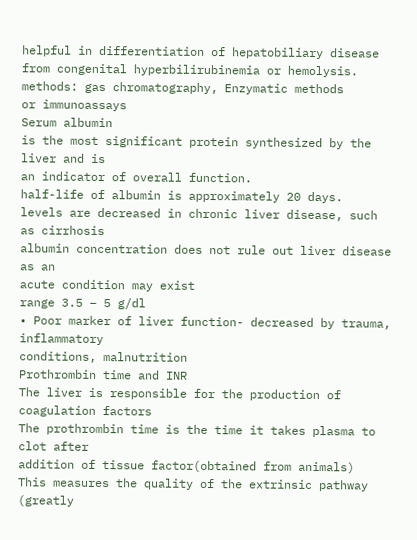helpful in differentiation of hepatobiliary disease
from congenital hyperbilirubinemia or hemolysis.
methods: gas chromatography, Enzymatic methods
or immunoassays
Serum albumin
is the most significant protein synthesized by the liver and is
an indicator of overall function.
half-life of albumin is approximately 20 days.
levels are decreased in chronic liver disease, such as cirrhosis
albumin concentration does not rule out liver disease as an
acute condition may exist
range 3.5 – 5 g/dl
• Poor marker of liver function- decreased by trauma, inflammatory
conditions, malnutrition
Prothrombin time and INR
The liver is responsible for the production of coagulation factors
The prothrombin time is the time it takes plasma to clot after
addition of tissue factor(obtained from animals)
This measures the quality of the extrinsic pathway (greatly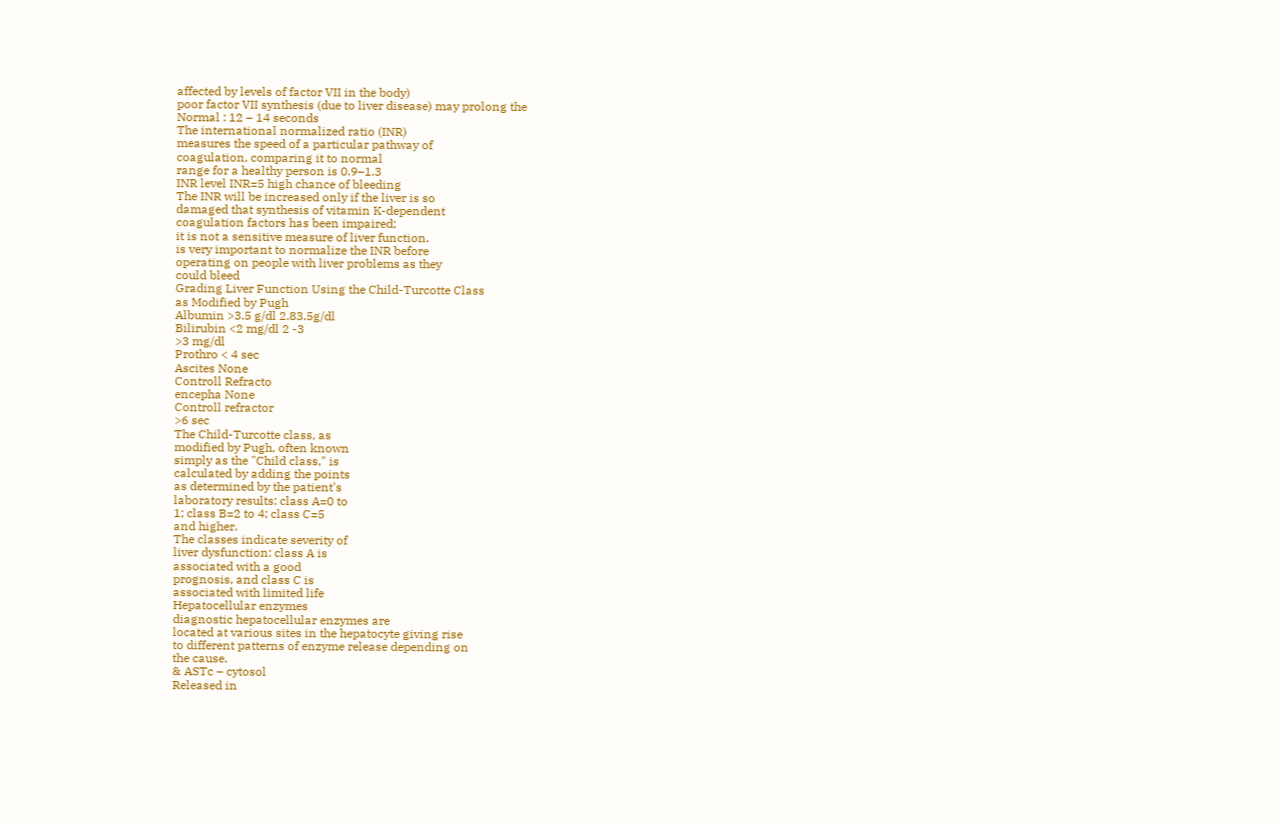affected by levels of factor VII in the body)
poor factor VII synthesis (due to liver disease) may prolong the
Normal : 12 – 14 seconds
The international normalized ratio (INR)
measures the speed of a particular pathway of
coagulation, comparing it to normal
range for a healthy person is 0.9–1.3
INR level INR=5 high chance of bleeding
The INR will be increased only if the liver is so
damaged that synthesis of vitamin K-dependent
coagulation factors has been impaired;
it is not a sensitive measure of liver function.
is very important to normalize the INR before
operating on people with liver problems as they
could bleed
Grading Liver Function Using the Child-Turcotte Class
as Modified by Pugh
Albumin >3.5 g/dl 2.83.5g/dl
Bilirubin <2 mg/dl 2 -3
>3 mg/dl
Prothro < 4 sec
Ascites None
Controll Refracto
encepha None
Controll refractor
>6 sec
The Child-Turcotte class, as
modified by Pugh, often known
simply as the "Child class," is
calculated by adding the points
as determined by the patient's
laboratory results: class A=0 to
1; class B=2 to 4; class C=5
and higher.
The classes indicate severity of
liver dysfunction: class A is
associated with a good
prognosis, and class C is
associated with limited life
Hepatocellular enzymes
diagnostic hepatocellular enzymes are
located at various sites in the hepatocyte giving rise
to different patterns of enzyme release depending on
the cause.
& ASTc – cytosol
Released in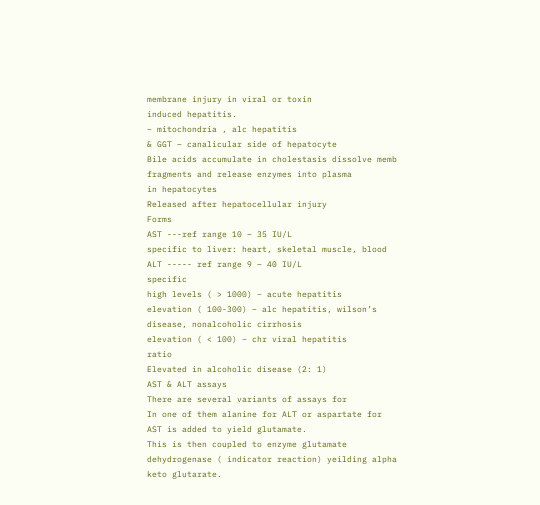membrane injury in viral or toxin
induced hepatitis.
– mitochondria , alc hepatitis
& GGT – canalicular side of hepatocyte
Bile acids accumulate in cholestasis dissolve memb
fragments and release enzymes into plasma
in hepatocytes
Released after hepatocellular injury
Forms
AST ---ref range 10 – 35 IU/L
specific to liver: heart, skeletal muscle, blood
ALT ----- ref range 9 – 40 IU/L
specific
high levels ( > 1000) – acute hepatitis
elevation ( 100-300) – alc hepatitis, wilson’s
disease, nonalcoholic cirrhosis
elevation ( < 100) – chr viral hepatitis
ratio
Elevated in alcoholic disease (2: 1)
AST & ALT assays
There are several variants of assays for
In one of them alanine for ALT or aspartate for
AST is added to yield glutamate.
This is then coupled to enzyme glutamate
dehydrogenase ( indicator reaction) yeilding alpha
keto glutarate.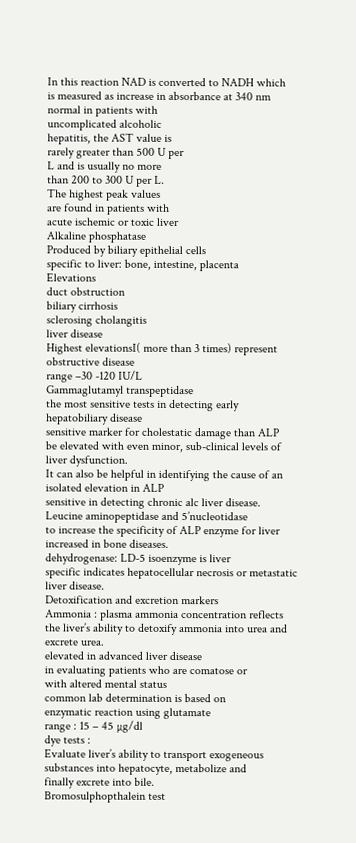In this reaction NAD is converted to NADH which
is measured as increase in absorbance at 340 nm
normal in patients with
uncomplicated alcoholic
hepatitis, the AST value is
rarely greater than 500 U per
L and is usually no more
than 200 to 300 U per L.
The highest peak values
are found in patients with
acute ischemic or toxic liver
Alkaline phosphatase
Produced by biliary epithelial cells
specific to liver: bone, intestine, placenta
Elevations
duct obstruction
biliary cirrhosis
sclerosing cholangitis
liver disease
Highest elevationsI( more than 3 times) represent
obstructive disease
range –30 -120 IU/L
Gammaglutamyl transpeptidase
the most sensitive tests in detecting early
hepatobiliary disease
sensitive marker for cholestatic damage than ALP
be elevated with even minor, sub-clinical levels of
liver dysfunction.
It can also be helpful in identifying the cause of an
isolated elevation in ALP
sensitive in detecting chronic alc liver disease.
Leucine aminopeptidase and 5’nucleotidase
to increase the specificity of ALP enzyme for liver
increased in bone diseases.
dehydrogenase: LD-5 isoenzyme is liver
specific indicates hepatocellular necrosis or metastatic
liver disease.
Detoxification and excretion markers
Ammonia : plasma ammonia concentration reflects
the liver’s ability to detoxify ammonia into urea and
excrete urea.
elevated in advanced liver disease
in evaluating patients who are comatose or
with altered mental status
common lab determination is based on
enzymatic reaction using glutamate
range : 15 – 45 µg/dl
dye tests :
Evaluate liver’s ability to transport exogeneous
substances into hepatocyte, metabolize and
finally excrete into bile.
Bromosulphopthalein test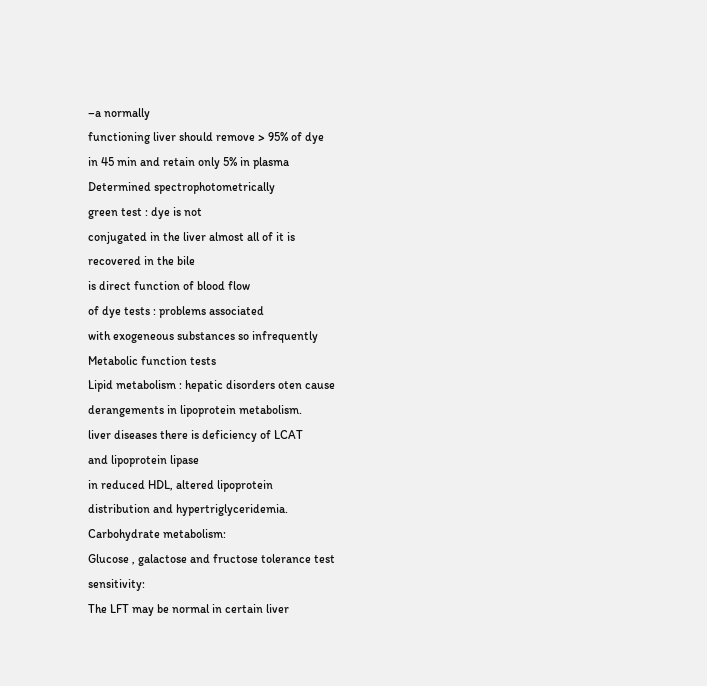–a normally
functioning liver should remove > 95% of dye
in 45 min and retain only 5% in plasma
Determined spectrophotometrically
green test : dye is not
conjugated in the liver almost all of it is
recovered in the bile
is direct function of blood flow
of dye tests : problems associated
with exogeneous substances so infrequently
Metabolic function tests
Lipid metabolism : hepatic disorders oten cause
derangements in lipoprotein metabolism.
liver diseases there is deficiency of LCAT
and lipoprotein lipase
in reduced HDL, altered lipoprotein
distribution and hypertriglyceridemia.
Carbohydrate metabolism:
Glucose , galactose and fructose tolerance test
sensitivity:
The LFT may be normal in certain liver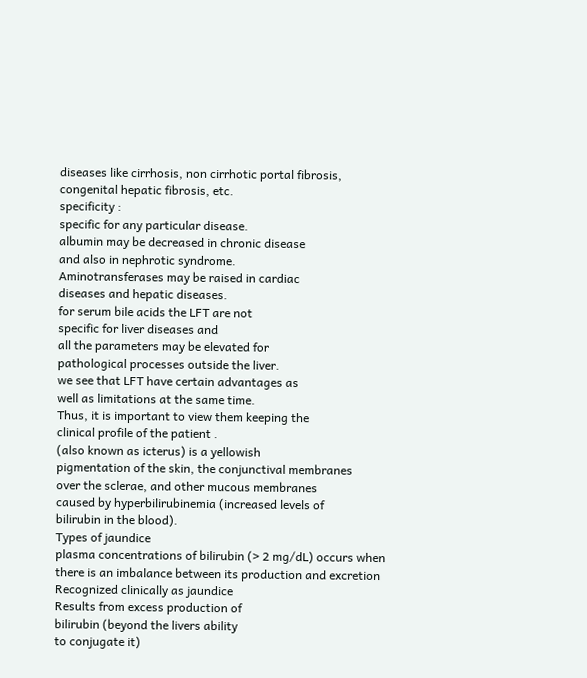diseases like cirrhosis, non cirrhotic portal fibrosis,
congenital hepatic fibrosis, etc.
specificity :
specific for any particular disease.
albumin may be decreased in chronic disease
and also in nephrotic syndrome.
Aminotransferases may be raised in cardiac
diseases and hepatic diseases.
for serum bile acids the LFT are not
specific for liver diseases and
all the parameters may be elevated for
pathological processes outside the liver.
we see that LFT have certain advantages as
well as limitations at the same time.
Thus, it is important to view them keeping the
clinical profile of the patient .
(also known as icterus) is a yellowish
pigmentation of the skin, the conjunctival membranes
over the sclerae, and other mucous membranes
caused by hyperbilirubinemia (increased levels of
bilirubin in the blood).
Types of jaundice
plasma concentrations of bilirubin (> 2 mg/dL) occurs when
there is an imbalance between its production and excretion
Recognized clinically as jaundice
Results from excess production of
bilirubin (beyond the livers ability
to conjugate it)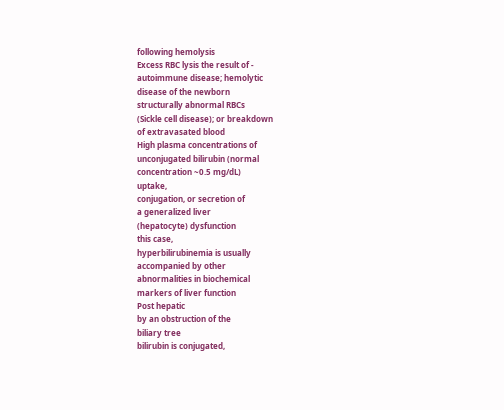following hemolysis
Excess RBC lysis the result of -
autoimmune disease; hemolytic
disease of the newborn
structurally abnormal RBCs
(Sickle cell disease); or breakdown
of extravasated blood
High plasma concentrations of
unconjugated bilirubin (normal
concentration ~0.5 mg/dL)
uptake,
conjugation, or secretion of
a generalized liver
(hepatocyte) dysfunction
this case,
hyperbilirubinemia is usually
accompanied by other
abnormalities in biochemical
markers of liver function
Post hepatic
by an obstruction of the
biliary tree
bilirubin is conjugated,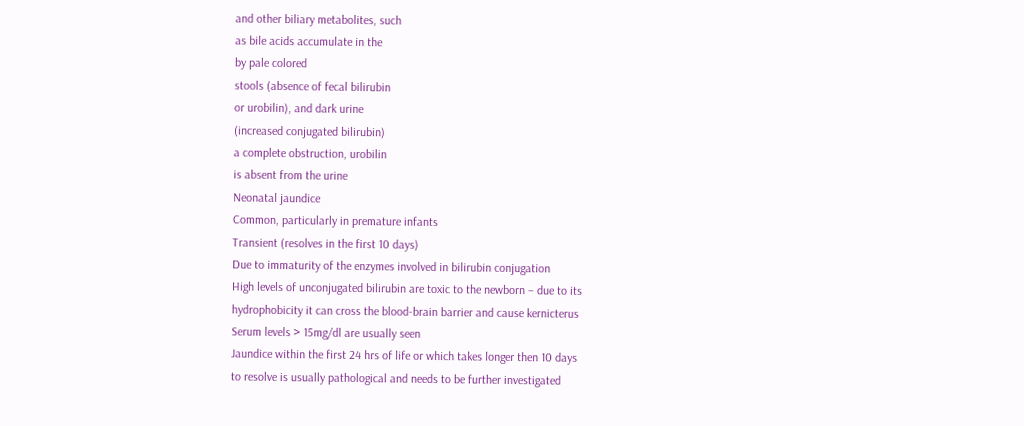and other biliary metabolites, such
as bile acids accumulate in the
by pale colored
stools (absence of fecal bilirubin
or urobilin), and dark urine
(increased conjugated bilirubin)
a complete obstruction, urobilin
is absent from the urine
Neonatal jaundice
Common, particularly in premature infants
Transient (resolves in the first 10 days)
Due to immaturity of the enzymes involved in bilirubin conjugation
High levels of unconjugated bilirubin are toxic to the newborn – due to its
hydrophobicity it can cross the blood-brain barrier and cause kernicterus
Serum levels > 15mg/dl are usually seen
Jaundice within the first 24 hrs of life or which takes longer then 10 days
to resolve is usually pathological and needs to be further investigated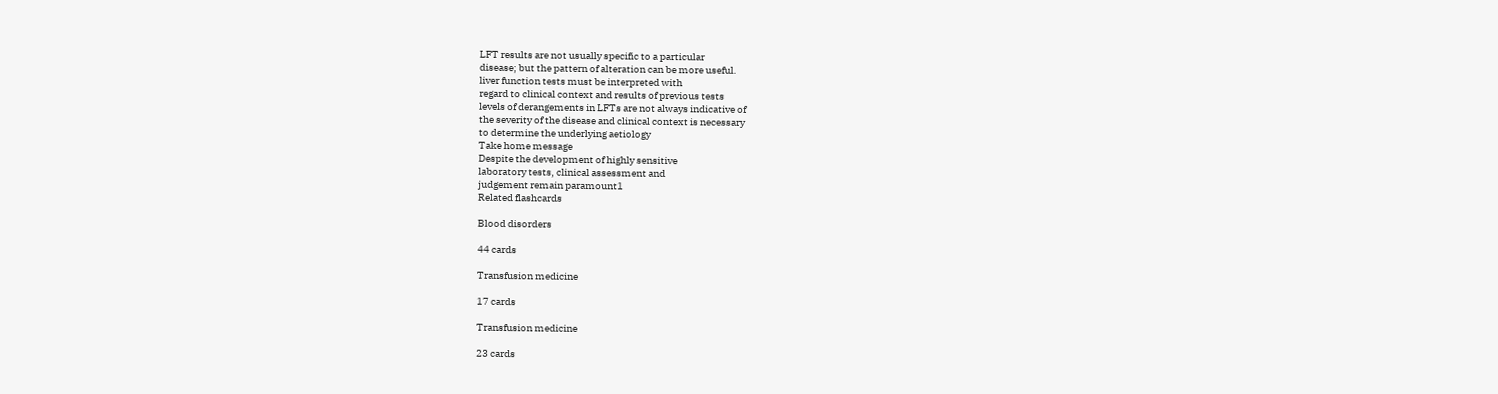LFT results are not usually specific to a particular
disease; but the pattern of alteration can be more useful.
liver function tests must be interpreted with
regard to clinical context and results of previous tests
levels of derangements in LFTs are not always indicative of
the severity of the disease and clinical context is necessary
to determine the underlying aetiology
Take home message
Despite the development of highly sensitive
laboratory tests, clinical assessment and
judgement remain paramount1
Related flashcards

Blood disorders

44 cards

Transfusion medicine

17 cards

Transfusion medicine

23 cards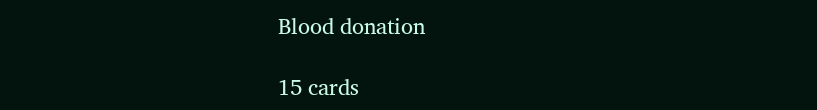Blood donation

15 cards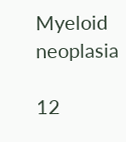Myeloid neoplasia

12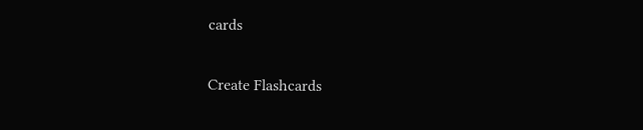cards

Create Flashcards